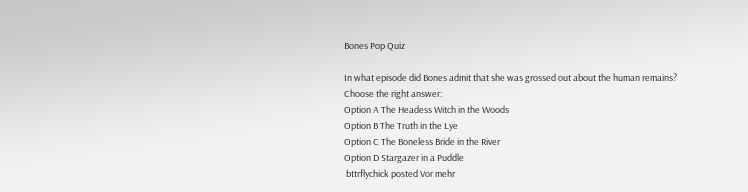Bones Pop Quiz

In what episode did Bones admit that she was grossed out about the human remains?
Choose the right answer:
Option A The Headess Witch in the Woods
Option B The Truth in the Lye
Option C The Boneless Bride in the River
Option D Stargazer in a Puddle
 bttrflychick posted Vor mehr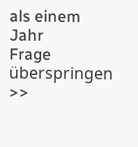als einem Jahr
Frage überspringen >>